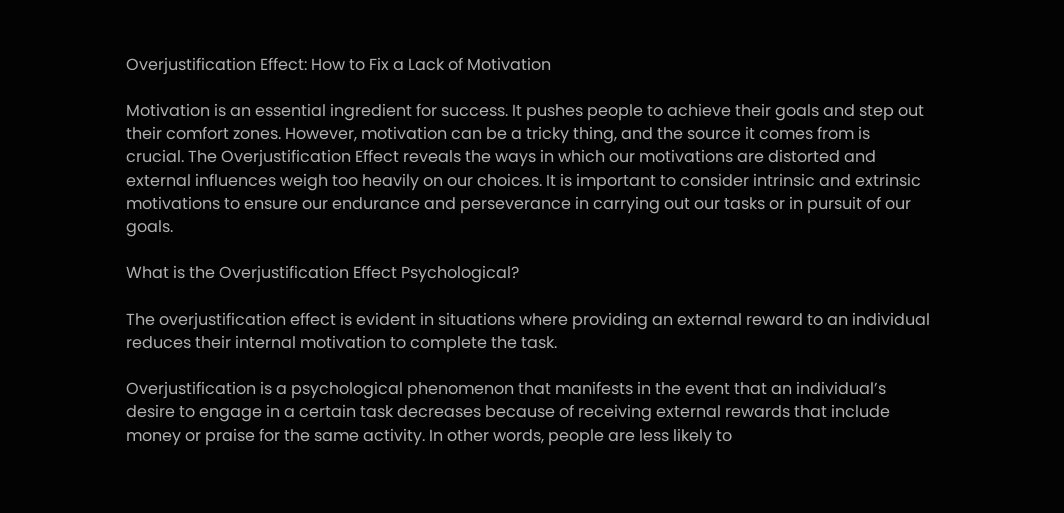Overjustification Effect: How to Fix a Lack of Motivation

Motivation is an essential ingredient for success. It pushes people to achieve their goals and step out their comfort zones. However, motivation can be a tricky thing, and the source it comes from is crucial. The Overjustification Effect reveals the ways in which our motivations are distorted and external influences weigh too heavily on our choices. It is important to consider intrinsic and extrinsic motivations to ensure our endurance and perseverance in carrying out our tasks or in pursuit of our goals.

What is the Overjustification Effect Psychological?

The overjustification effect is evident in situations where providing an external reward to an individual reduces their internal motivation to complete the task.

Overjustification is a psychological phenomenon that manifests in the event that an individual’s desire to engage in a certain task decreases because of receiving external rewards that include money or praise for the same activity. In other words, people are less likely to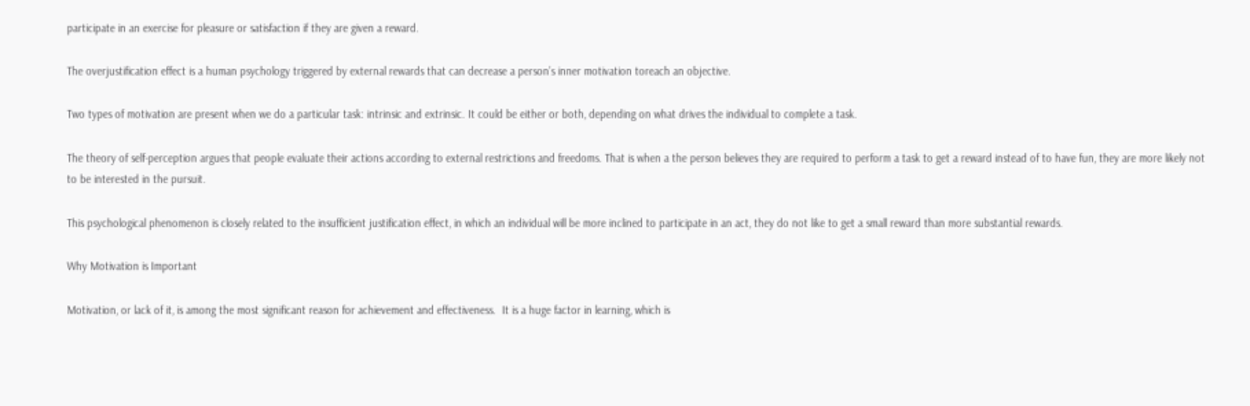participate in an exercise for pleasure or satisfaction if they are given a reward.

The overjustification effect is a human psychology triggered by external rewards that can decrease a person’s inner motivation toreach an objective.

Two types of motivation are present when we do a particular task: intrinsic and extrinsic. It could be either or both, depending on what drives the individual to complete a task.

The theory of self-perception argues that people evaluate their actions according to external restrictions and freedoms. That is when a the person believes they are required to perform a task to get a reward instead of to have fun, they are more likely not to be interested in the pursuit.

This psychological phenomenon is closely related to the insufficient justification effect, in which an individual will be more inclined to participate in an act, they do not like to get a small reward than more substantial rewards.

Why Motivation is Important

Motivation, or lack of it, is among the most significant reason for achievement and effectiveness.  It is a huge factor in learning, which is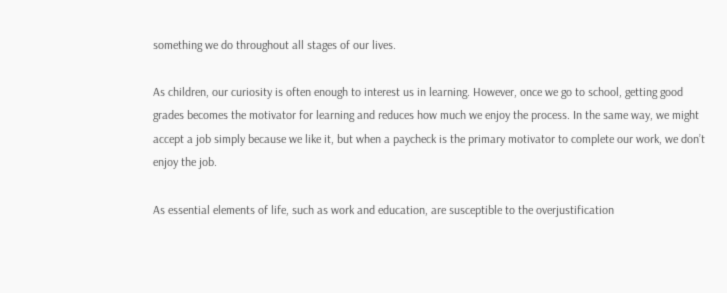something we do throughout all stages of our lives.

As children, our curiosity is often enough to interest us in learning. However, once we go to school, getting good grades becomes the motivator for learning and reduces how much we enjoy the process. In the same way, we might accept a job simply because we like it, but when a paycheck is the primary motivator to complete our work, we don’t enjoy the job.

As essential elements of life, such as work and education, are susceptible to the overjustification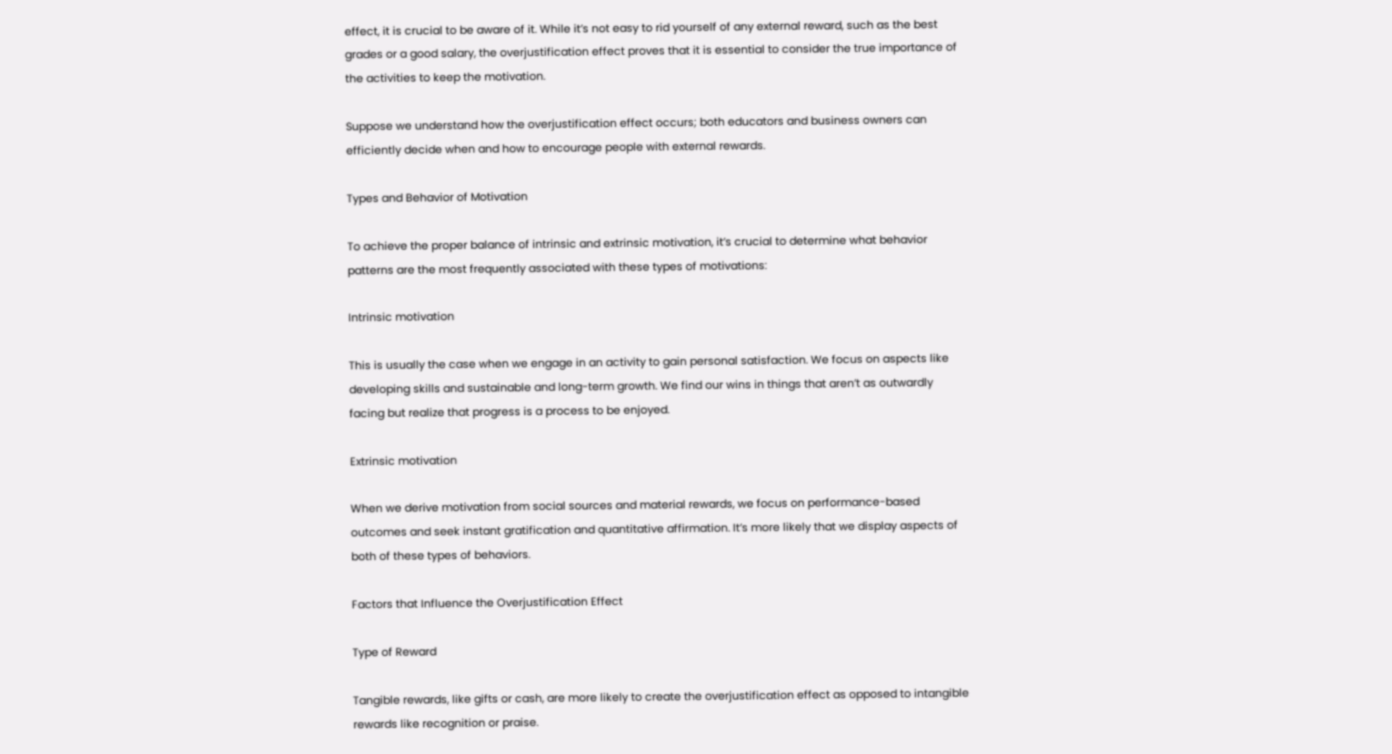effect, it is crucial to be aware of it. While it’s not easy to rid yourself of any external reward, such as the best grades or a good salary, the overjustification effect proves that it is essential to consider the true importance of the activities to keep the motivation.

Suppose we understand how the overjustification effect occurs; both educators and business owners can efficiently decide when and how to encourage people with external rewards.

Types and Behavior of Motivation

To achieve the proper balance of intrinsic and extrinsic motivation, it’s crucial to determine what behavior patterns are the most frequently associated with these types of motivations:

Intrinsic motivation

This is usually the case when we engage in an activity to gain personal satisfaction. We focus on aspects like developing skills and sustainable and long-term growth. We find our wins in things that aren’t as outwardly facing but realize that progress is a process to be enjoyed.

Extrinsic motivation

When we derive motivation from social sources and material rewards, we focus on performance-based outcomes and seek instant gratification and quantitative affirmation. It’s more likely that we display aspects of both of these types of behaviors.

Factors that Influence the Overjustification Effect

Type of Reward

Tangible rewards, like gifts or cash, are more likely to create the overjustification effect as opposed to intangible rewards like recognition or praise.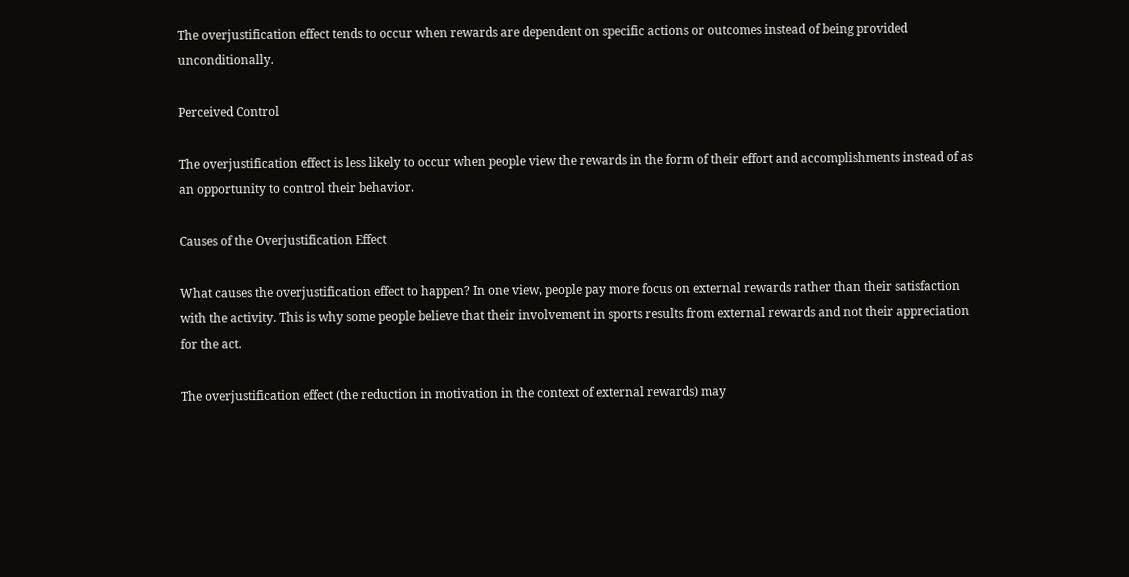The overjustification effect tends to occur when rewards are dependent on specific actions or outcomes instead of being provided unconditionally.

Perceived Control

The overjustification effect is less likely to occur when people view the rewards in the form of their effort and accomplishments instead of as an opportunity to control their behavior.

Causes of the Overjustification Effect

What causes the overjustification effect to happen? In one view, people pay more focus on external rewards rather than their satisfaction with the activity. This is why some people believe that their involvement in sports results from external rewards and not their appreciation for the act.

The overjustification effect (the reduction in motivation in the context of external rewards) may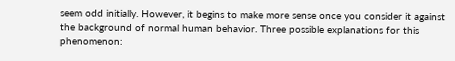seem odd initially. However, it begins to make more sense once you consider it against the background of normal human behavior. Three possible explanations for this phenomenon: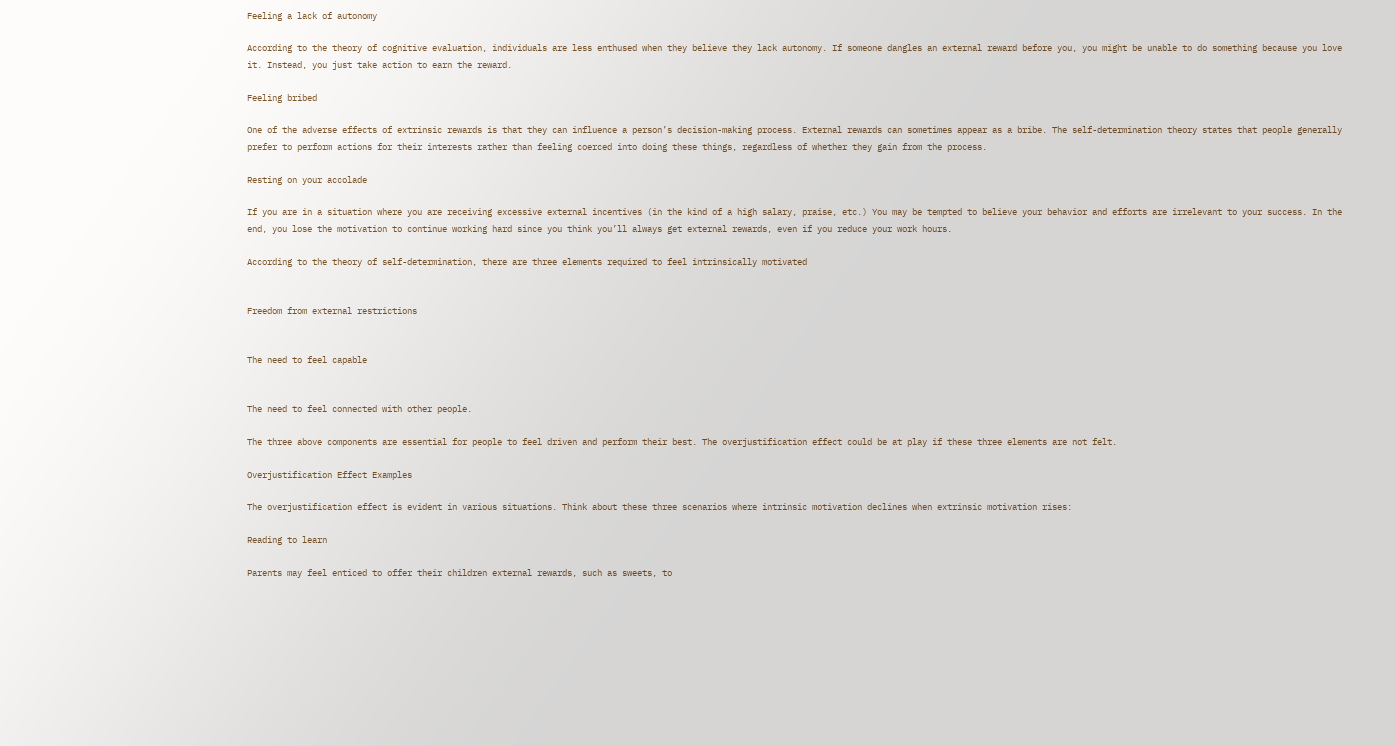Feeling a lack of autonomy

According to the theory of cognitive evaluation, individuals are less enthused when they believe they lack autonomy. If someone dangles an external reward before you, you might be unable to do something because you love it. Instead, you just take action to earn the reward.

Feeling bribed

One of the adverse effects of extrinsic rewards is that they can influence a person’s decision-making process. External rewards can sometimes appear as a bribe. The self-determination theory states that people generally prefer to perform actions for their interests rather than feeling coerced into doing these things, regardless of whether they gain from the process.

Resting on your accolade

If you are in a situation where you are receiving excessive external incentives (in the kind of a high salary, praise, etc.) You may be tempted to believe your behavior and efforts are irrelevant to your success. In the end, you lose the motivation to continue working hard since you think you’ll always get external rewards, even if you reduce your work hours.

According to the theory of self-determination, there are three elements required to feel intrinsically motivated


Freedom from external restrictions


The need to feel capable


The need to feel connected with other people.

The three above components are essential for people to feel driven and perform their best. The overjustification effect could be at play if these three elements are not felt.

Overjustification Effect Examples

The overjustification effect is evident in various situations. Think about these three scenarios where intrinsic motivation declines when extrinsic motivation rises:

Reading to learn

Parents may feel enticed to offer their children external rewards, such as sweets, to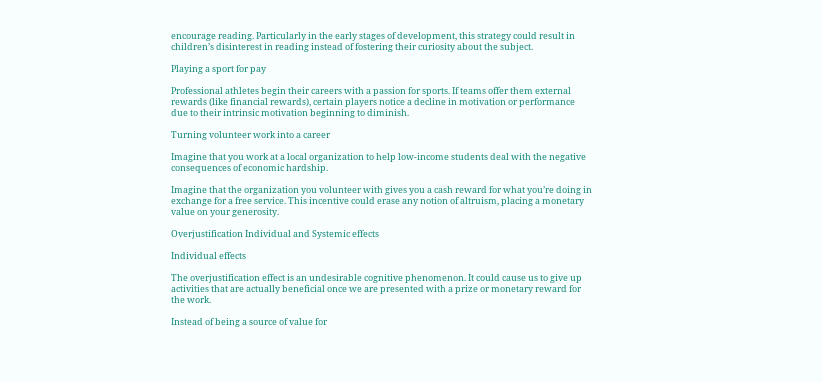encourage reading. Particularly in the early stages of development, this strategy could result in children’s disinterest in reading instead of fostering their curiosity about the subject.

Playing a sport for pay

Professional athletes begin their careers with a passion for sports. If teams offer them external rewards (like financial rewards), certain players notice a decline in motivation or performance due to their intrinsic motivation beginning to diminish.

Turning volunteer work into a career

Imagine that you work at a local organization to help low-income students deal with the negative consequences of economic hardship.

Imagine that the organization you volunteer with gives you a cash reward for what you’re doing in exchange for a free service. This incentive could erase any notion of altruism, placing a monetary value on your generosity.

Overjustification Individual and Systemic effects

Individual effects

The overjustification effect is an undesirable cognitive phenomenon. It could cause us to give up activities that are actually beneficial once we are presented with a prize or monetary reward for the work.

Instead of being a source of value for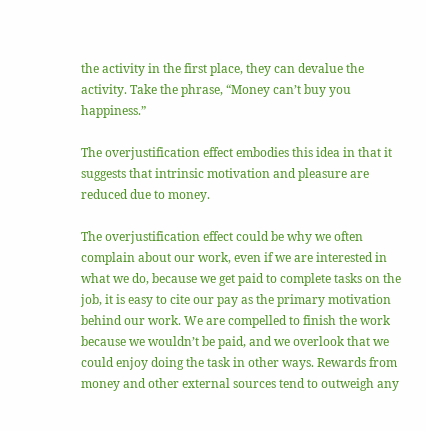the activity in the first place, they can devalue the activity. Take the phrase, “Money can’t buy you happiness.”

The overjustification effect embodies this idea in that it suggests that intrinsic motivation and pleasure are reduced due to money.

The overjustification effect could be why we often complain about our work, even if we are interested in what we do, because we get paid to complete tasks on the job, it is easy to cite our pay as the primary motivation behind our work. We are compelled to finish the work because we wouldn’t be paid, and we overlook that we could enjoy doing the task in other ways. Rewards from money and other external sources tend to outweigh any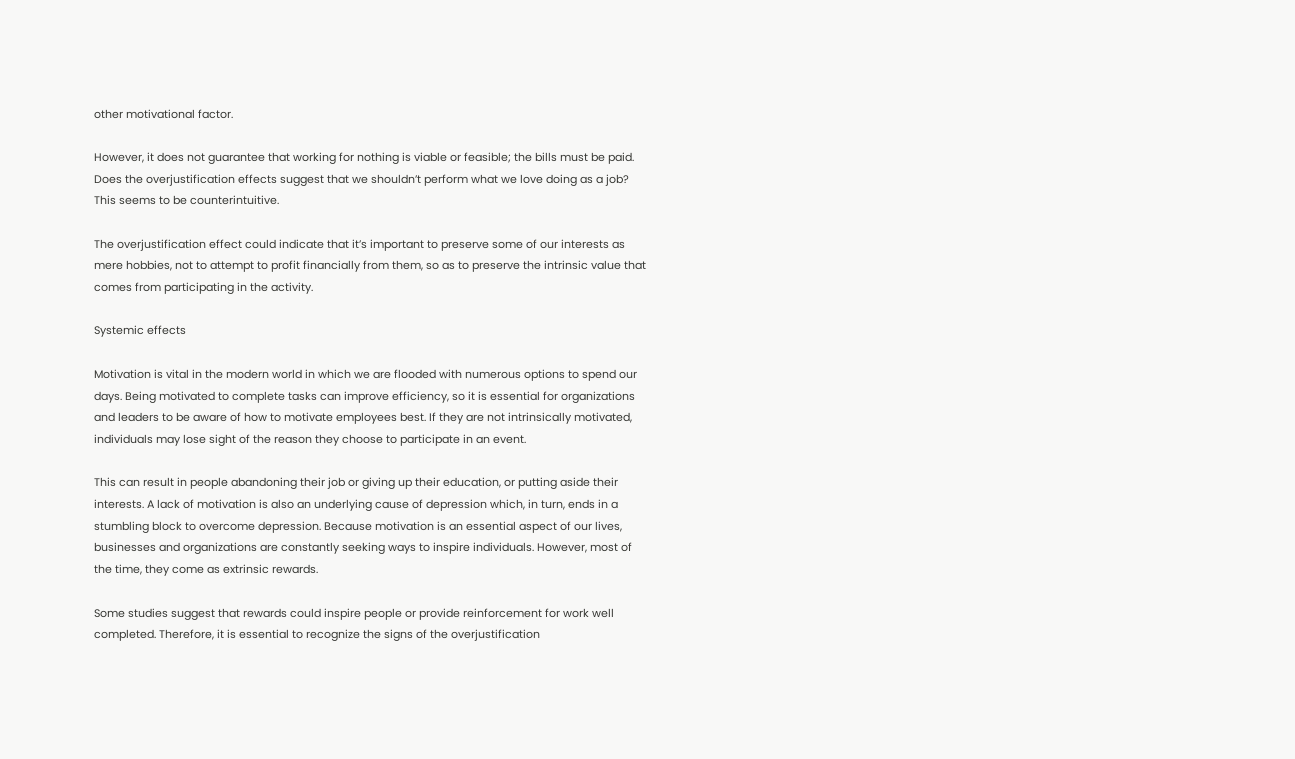other motivational factor.

However, it does not guarantee that working for nothing is viable or feasible; the bills must be paid. Does the overjustification effects suggest that we shouldn’t perform what we love doing as a job? This seems to be counterintuitive.

The overjustification effect could indicate that it’s important to preserve some of our interests as mere hobbies, not to attempt to profit financially from them, so as to preserve the intrinsic value that comes from participating in the activity.

Systemic effects

Motivation is vital in the modern world in which we are flooded with numerous options to spend our days. Being motivated to complete tasks can improve efficiency, so it is essential for organizations and leaders to be aware of how to motivate employees best. If they are not intrinsically motivated, individuals may lose sight of the reason they choose to participate in an event.

This can result in people abandoning their job or giving up their education, or putting aside their interests. A lack of motivation is also an underlying cause of depression which, in turn, ends in a stumbling block to overcome depression. Because motivation is an essential aspect of our lives, businesses and organizations are constantly seeking ways to inspire individuals. However, most of the time, they come as extrinsic rewards.

Some studies suggest that rewards could inspire people or provide reinforcement for work well completed. Therefore, it is essential to recognize the signs of the overjustification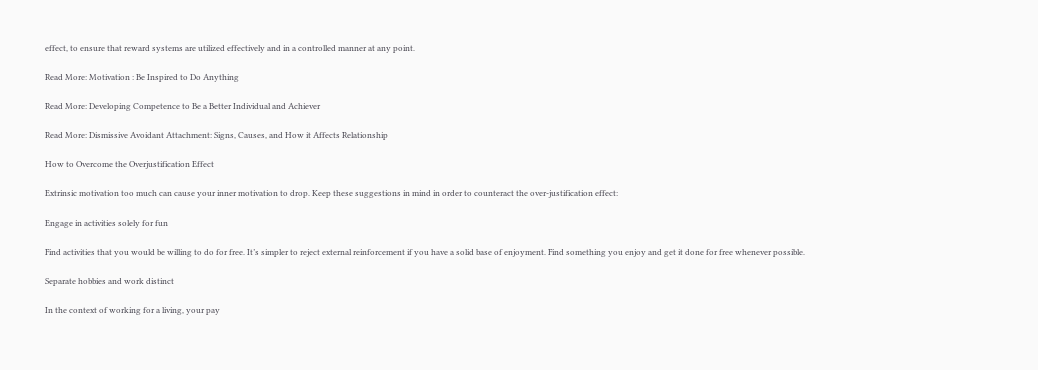effect, to ensure that reward systems are utilized effectively and in a controlled manner at any point.

Read More: Motivation : Be Inspired to Do Anything

Read More: Developing Competence to Be a Better Individual and Achiever

Read More: Dismissive Avoidant Attachment: Signs, Causes, and How it Affects Relationship

How to Overcome the Overjustification Effect

Extrinsic motivation too much can cause your inner motivation to drop. Keep these suggestions in mind in order to counteract the over-justification effect:

Engage in activities solely for fun

Find activities that you would be willing to do for free. It’s simpler to reject external reinforcement if you have a solid base of enjoyment. Find something you enjoy and get it done for free whenever possible.

Separate hobbies and work distinct

In the context of working for a living, your pay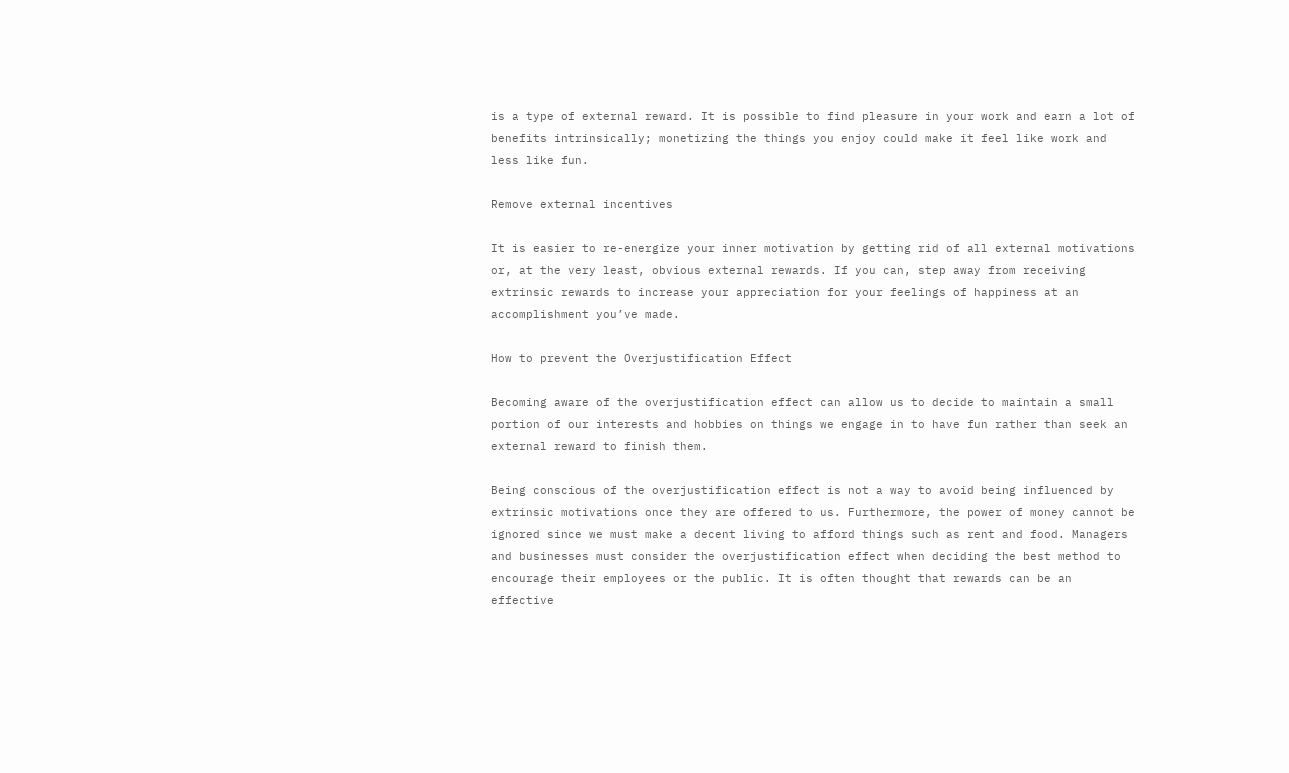is a type of external reward. It is possible to find pleasure in your work and earn a lot of benefits intrinsically; monetizing the things you enjoy could make it feel like work and less like fun.

Remove external incentives

It is easier to re-energize your inner motivation by getting rid of all external motivations or, at the very least, obvious external rewards. If you can, step away from receiving extrinsic rewards to increase your appreciation for your feelings of happiness at an accomplishment you’ve made.

How to prevent the Overjustification Effect

Becoming aware of the overjustification effect can allow us to decide to maintain a small portion of our interests and hobbies on things we engage in to have fun rather than seek an external reward to finish them.

Being conscious of the overjustification effect is not a way to avoid being influenced by extrinsic motivations once they are offered to us. Furthermore, the power of money cannot be ignored since we must make a decent living to afford things such as rent and food. Managers and businesses must consider the overjustification effect when deciding the best method to encourage their employees or the public. It is often thought that rewards can be an effective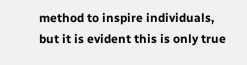method to inspire individuals, but it is evident this is only true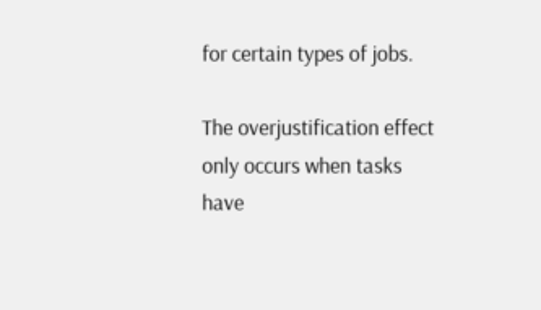for certain types of jobs.

The overjustification effect only occurs when tasks have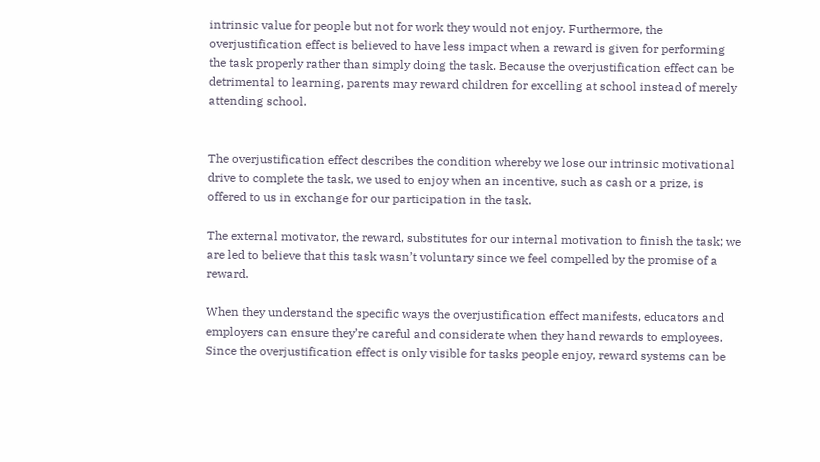intrinsic value for people but not for work they would not enjoy. Furthermore, the overjustification effect is believed to have less impact when a reward is given for performing the task properly rather than simply doing the task. Because the overjustification effect can be detrimental to learning, parents may reward children for excelling at school instead of merely attending school.


The overjustification effect describes the condition whereby we lose our intrinsic motivational drive to complete the task, we used to enjoy when an incentive, such as cash or a prize, is offered to us in exchange for our participation in the task.

The external motivator, the reward, substitutes for our internal motivation to finish the task; we are led to believe that this task wasn’t voluntary since we feel compelled by the promise of a reward.

When they understand the specific ways the overjustification effect manifests, educators and employers can ensure they’re careful and considerate when they hand rewards to employees. Since the overjustification effect is only visible for tasks people enjoy, reward systems can be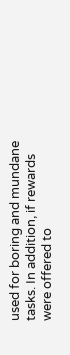used for boring and mundane tasks. In addition, if rewards were offered to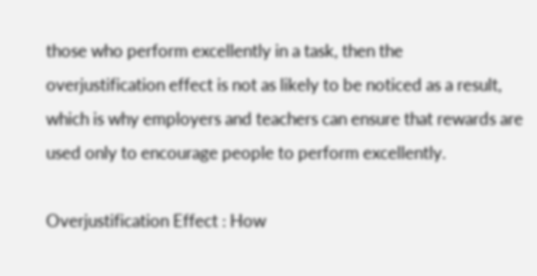those who perform excellently in a task, then the overjustification effect is not as likely to be noticed as a result, which is why employers and teachers can ensure that rewards are used only to encourage people to perform excellently.

Overjustification Effect : How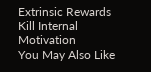Extrinsic Rewards Kill Internal Motivation
You May Also Like